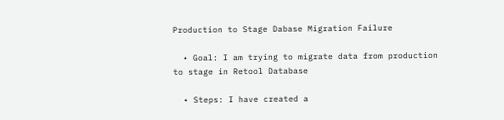Production to Stage Dabase Migration Failure

  • Goal: I am trying to migrate data from production to stage in Retool Database

  • Steps: I have created a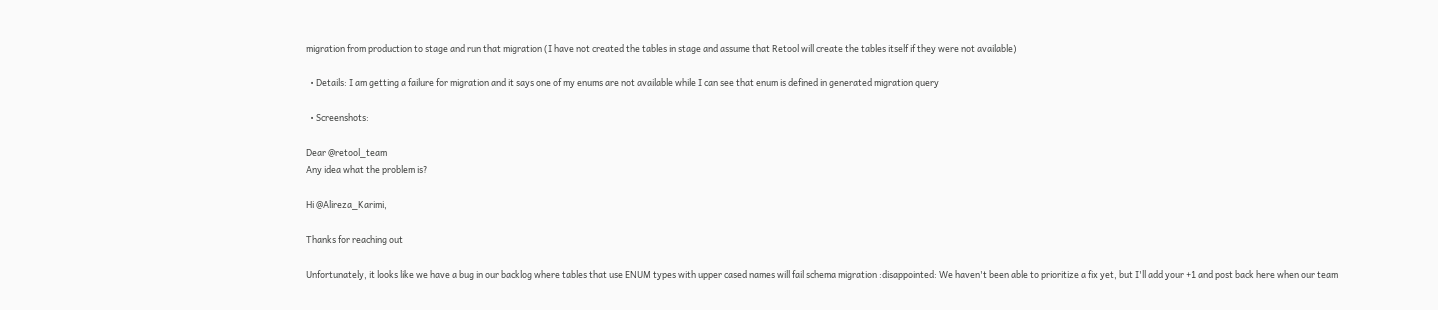migration from production to stage and run that migration (I have not created the tables in stage and assume that Retool will create the tables itself if they were not available)

  • Details: I am getting a failure for migration and it says one of my enums are not available while I can see that enum is defined in generated migration query

  • Screenshots:

Dear @retool_team
Any idea what the problem is?

Hi @Alireza_Karimi,

Thanks for reaching out

Unfortunately, it looks like we have a bug in our backlog where tables that use ENUM types with upper cased names will fail schema migration :disappointed: We haven't been able to prioritize a fix yet, but I'll add your +1 and post back here when our team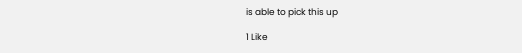is able to pick this up

1 Like